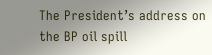The President’s address on the BP oil spill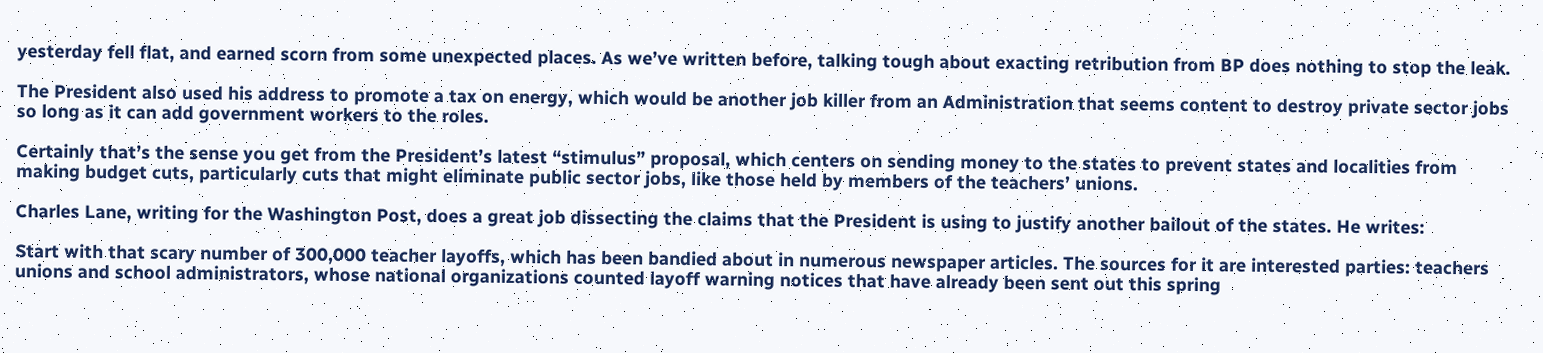yesterday fell flat, and earned scorn from some unexpected places. As we’ve written before, talking tough about exacting retribution from BP does nothing to stop the leak.

The President also used his address to promote a tax on energy, which would be another job killer from an Administration that seems content to destroy private sector jobs so long as it can add government workers to the roles.

Certainly that’s the sense you get from the President’s latest “stimulus” proposal, which centers on sending money to the states to prevent states and localities from making budget cuts, particularly cuts that might eliminate public sector jobs, like those held by members of the teachers’ unions.

Charles Lane, writing for the Washington Post, does a great job dissecting the claims that the President is using to justify another bailout of the states. He writes:

Start with that scary number of 300,000 teacher layoffs, which has been bandied about in numerous newspaper articles. The sources for it are interested parties: teachers unions and school administrators, whose national organizations counted layoff warning notices that have already been sent out this spring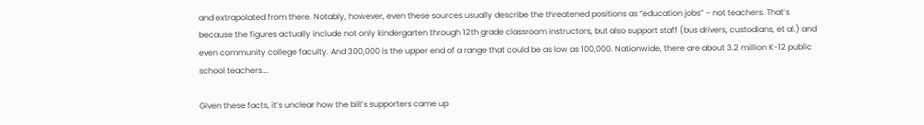and extrapolated from there. Notably, however, even these sources usually describe the threatened positions as “education jobs” – not teachers. That’s because the figures actually include not only kindergarten through 12th grade classroom instructors, but also support staff (bus drivers, custodians, et al.) and even community college faculty. And 300,000 is the upper end of a range that could be as low as 100,000. Nationwide, there are about 3.2 million K-12 public school teachers….

Given these facts, it’s unclear how the bill’s supporters came up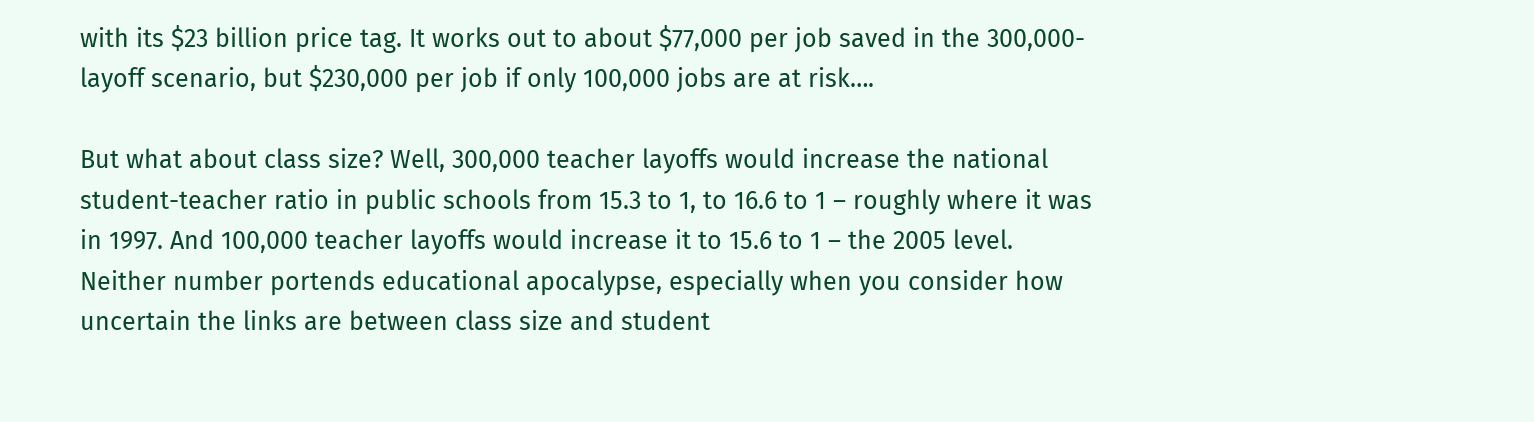with its $23 billion price tag. It works out to about $77,000 per job saved in the 300,000-layoff scenario, but $230,000 per job if only 100,000 jobs are at risk….

But what about class size? Well, 300,000 teacher layoffs would increase the national student-teacher ratio in public schools from 15.3 to 1, to 16.6 to 1 – roughly where it was in 1997. And 100,000 teacher layoffs would increase it to 15.6 to 1 – the 2005 level. Neither number portends educational apocalypse, especially when you consider how uncertain the links are between class size and student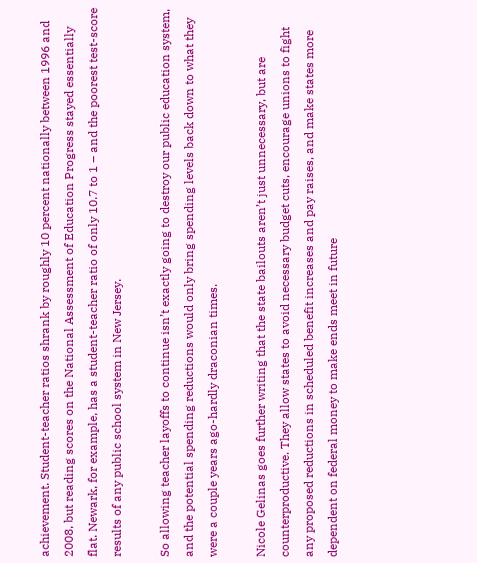achievement. Student-teacher ratios shrank by roughly 10 percent nationally between 1996 and 2008, but reading scores on the National Assessment of Education Progress stayed essentially flat. Newark, for example, has a student-teacher ratio of only 10.7 to 1 – and the poorest test-score results of any public school system in New Jersey.

So allowing teacher layoffs to continue isn’t exactly going to destroy our public education system, and the potential spending reductions would only bring spending levels back down to what they were a couple years ago-hardly draconian times.

Nicole Gelinas goes further writing that the state bailouts aren’t just unnecessary, but are counterproductive. They allow states to avoid necessary budget cuts, encourage unions to fight any proposed reductions in scheduled benefit increases and pay raises, and make states more dependent on federal money to make ends meet in future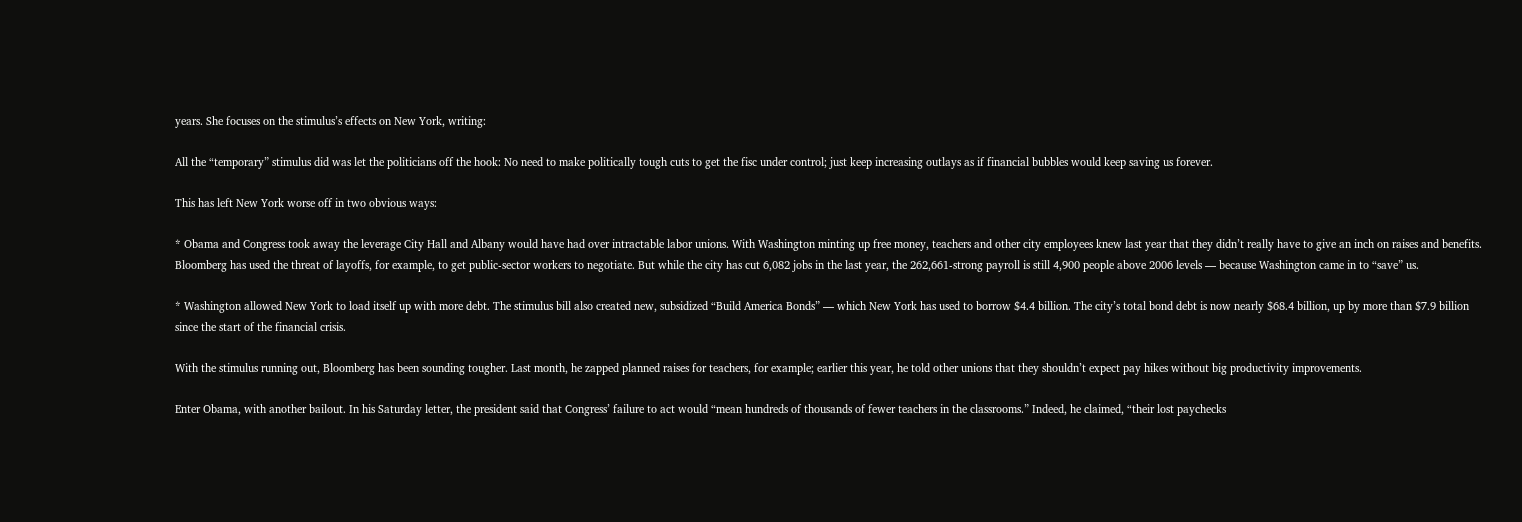years. She focuses on the stimulus’s effects on New York, writing:

All the “temporary” stimulus did was let the politicians off the hook: No need to make politically tough cuts to get the fisc under control; just keep increasing outlays as if financial bubbles would keep saving us forever.

This has left New York worse off in two obvious ways:

* Obama and Congress took away the leverage City Hall and Albany would have had over intractable labor unions. With Washington minting up free money, teachers and other city employees knew last year that they didn’t really have to give an inch on raises and benefits.
Bloomberg has used the threat of layoffs, for example, to get public-sector workers to negotiate. But while the city has cut 6,082 jobs in the last year, the 262,661-strong payroll is still 4,900 people above 2006 levels — because Washington came in to “save” us.

* Washington allowed New York to load itself up with more debt. The stimulus bill also created new, subsidized “Build America Bonds” — which New York has used to borrow $4.4 billion. The city’s total bond debt is now nearly $68.4 billion, up by more than $7.9 billion since the start of the financial crisis.

With the stimulus running out, Bloomberg has been sounding tougher. Last month, he zapped planned raises for teachers, for example; earlier this year, he told other unions that they shouldn’t expect pay hikes without big productivity improvements.

Enter Obama, with another bailout. In his Saturday letter, the president said that Congress’ failure to act would “mean hundreds of thousands of fewer teachers in the classrooms.” Indeed, he claimed, “their lost paychecks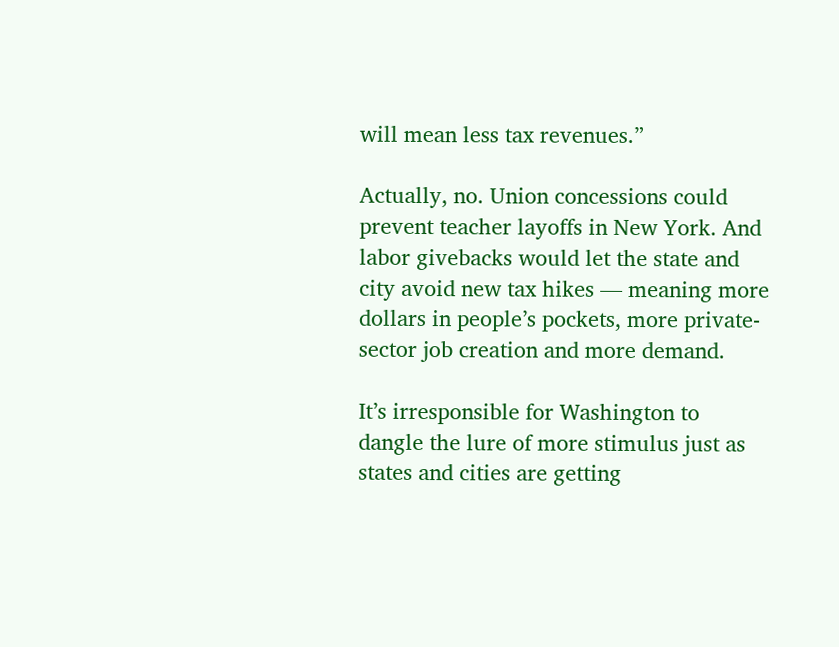will mean less tax revenues.”

Actually, no. Union concessions could prevent teacher layoffs in New York. And labor givebacks would let the state and city avoid new tax hikes — meaning more dollars in people’s pockets, more private-sector job creation and more demand.

It’s irresponsible for Washington to dangle the lure of more stimulus just as states and cities are getting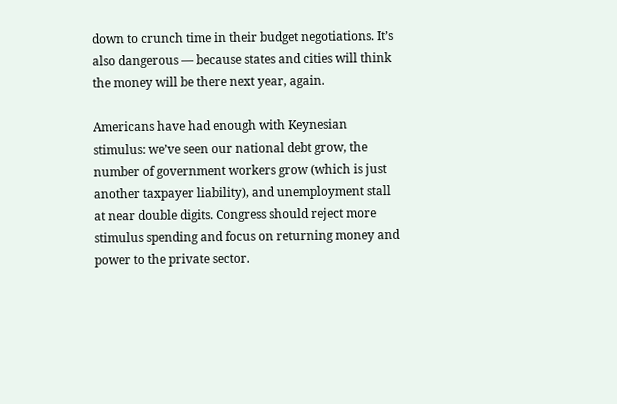down to crunch time in their budget negotiations. It’s also dangerous — because states and cities will think the money will be there next year, again.

Americans have had enough with Keynesian stimulus: we’ve seen our national debt grow, the number of government workers grow (which is just another taxpayer liability), and unemployment stall at near double digits. Congress should reject more stimulus spending and focus on returning money and power to the private sector.